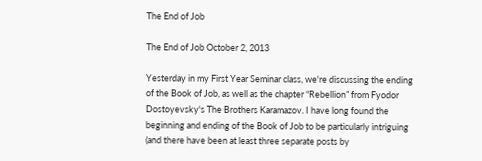The End of Job

The End of Job October 2, 2013

Yesterday in my First Year Seminar class, we're discussing the ending of the Book of Job, as well as the chapter “Rebellion” from Fyodor Dostoyevsky's The Brothers Karamazov. I have long found the beginning and ending of the Book of Job to be particularly intriguing (and there have been at least three separate posts by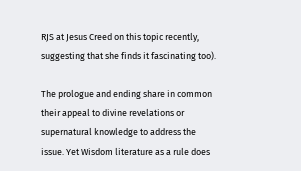RJS at Jesus Creed on this topic recently, suggesting that she finds it fascinating too).

The prologue and ending share in common their appeal to divine revelations or supernatural knowledge to address the issue. Yet Wisdom literature as a rule does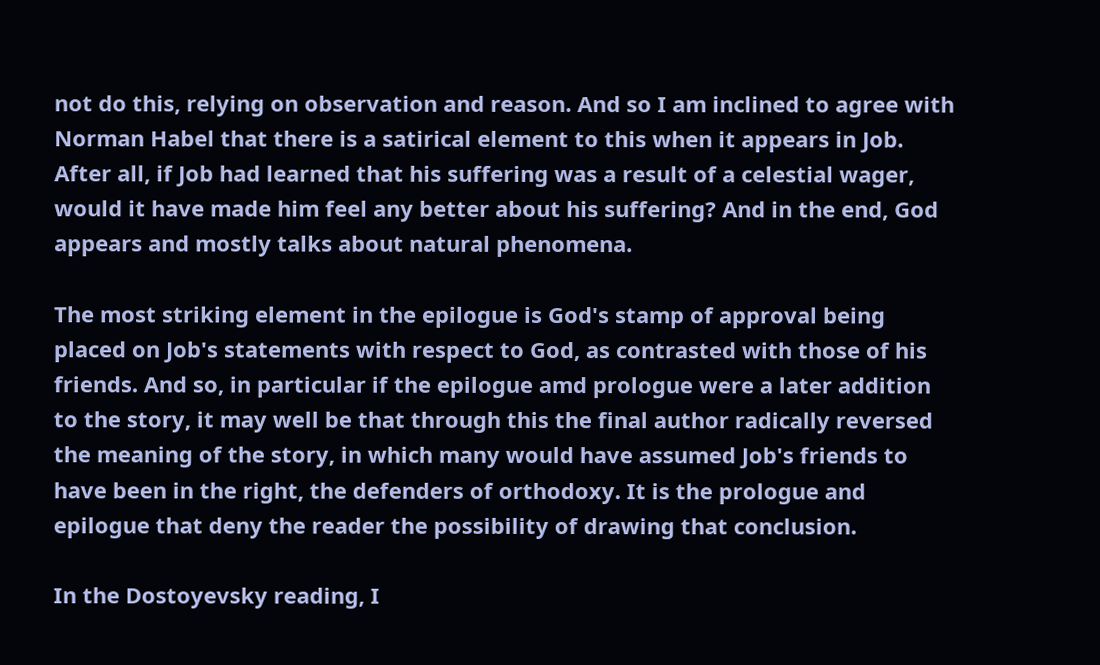not do this, relying on observation and reason. And so I am inclined to agree with Norman Habel that there is a satirical element to this when it appears in Job. After all, if Job had learned that his suffering was a result of a celestial wager, would it have made him feel any better about his suffering? And in the end, God appears and mostly talks about natural phenomena.

The most striking element in the epilogue is God's stamp of approval being placed on Job's statements with respect to God, as contrasted with those of his friends. And so, in particular if the epilogue amd prologue were a later addition to the story, it may well be that through this the final author radically reversed the meaning of the story, in which many would have assumed Job's friends to have been in the right, the defenders of orthodoxy. It is the prologue and epilogue that deny the reader the possibility of drawing that conclusion.

In the Dostoyevsky reading, I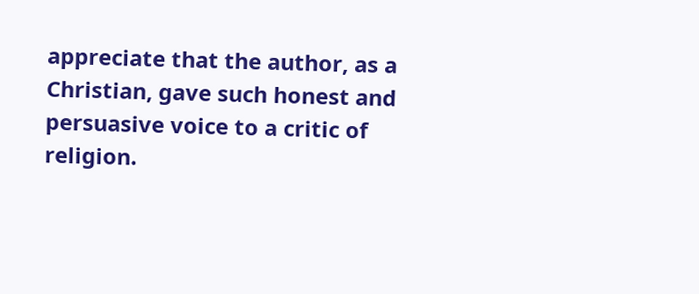appreciate that the author, as a Christian, gave such honest and persuasive voice to a critic of religion.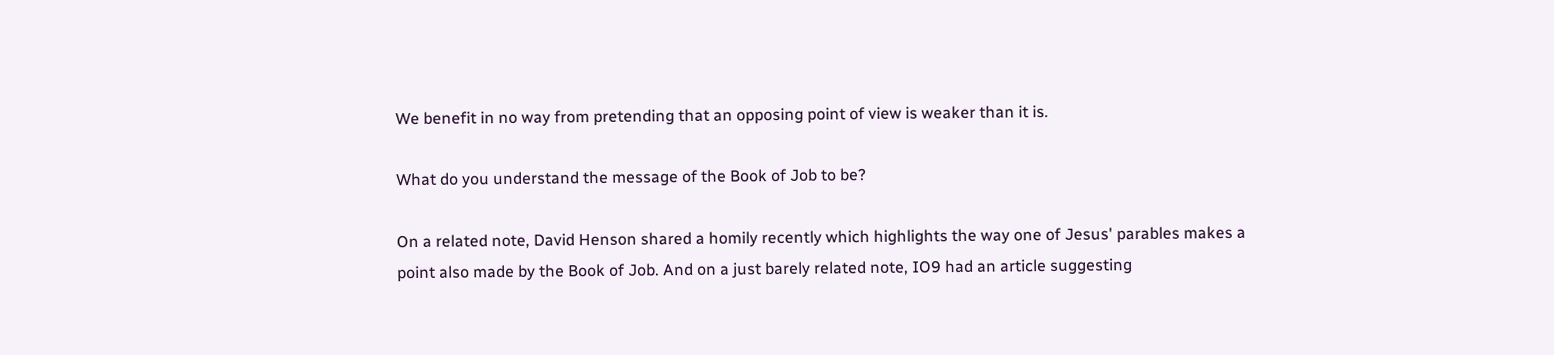We benefit in no way from pretending that an opposing point of view is weaker than it is.

What do you understand the message of the Book of Job to be?

On a related note, David Henson shared a homily recently which highlights the way one of Jesus' parables makes a point also made by the Book of Job. And on a just barely related note, IO9 had an article suggesting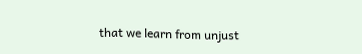that we learn from unjust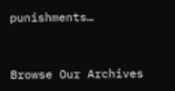punishments…


Browse Our Archives